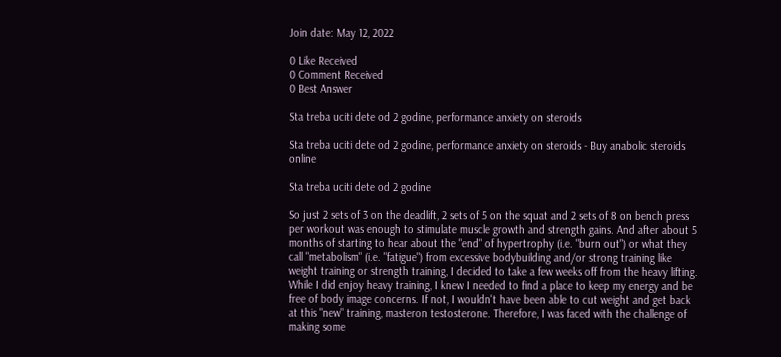Join date: May 12, 2022

0 Like Received
0 Comment Received
0 Best Answer

Sta treba uciti dete od 2 godine, performance anxiety on steroids

Sta treba uciti dete od 2 godine, performance anxiety on steroids - Buy anabolic steroids online

Sta treba uciti dete od 2 godine

So just 2 sets of 3 on the deadlift, 2 sets of 5 on the squat and 2 sets of 8 on bench press per workout was enough to stimulate muscle growth and strength gains. And after about 5 months of starting to hear about the "end" of hypertrophy (i.e. "burn out") or what they call "metabolism" (i.e. "fatigue") from excessive bodybuilding and/or strong training like weight training or strength training, I decided to take a few weeks off from the heavy lifting. While I did enjoy heavy training, I knew I needed to find a place to keep my energy and be free of body image concerns. If not, I wouldn't have been able to cut weight and get back at this "new" training, masteron testosterone. Therefore, I was faced with the challenge of making some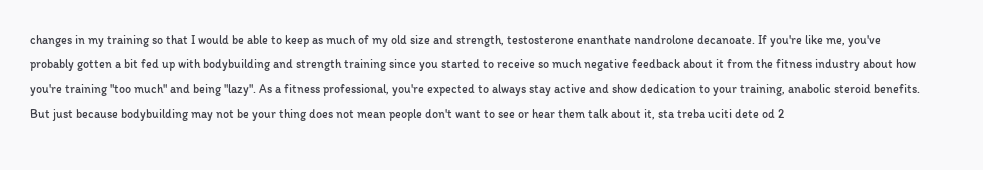changes in my training so that I would be able to keep as much of my old size and strength, testosterone enanthate nandrolone decanoate. If you're like me, you've probably gotten a bit fed up with bodybuilding and strength training since you started to receive so much negative feedback about it from the fitness industry about how you're training "too much" and being "lazy". As a fitness professional, you're expected to always stay active and show dedication to your training, anabolic steroid benefits. But just because bodybuilding may not be your thing does not mean people don't want to see or hear them talk about it, sta treba uciti dete od 2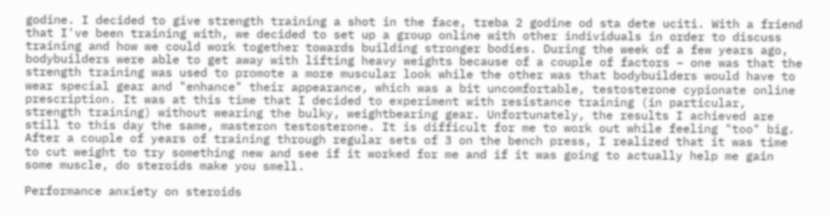godine. I decided to give strength training a shot in the face, treba 2 godine od sta dete uciti. With a friend that I've been training with, we decided to set up a group online with other individuals in order to discuss training and how we could work together towards building stronger bodies. During the week of a few years ago, bodybuilders were able to get away with lifting heavy weights because of a couple of factors – one was that the strength training was used to promote a more muscular look while the other was that bodybuilders would have to wear special gear and "enhance" their appearance, which was a bit uncomfortable, testosterone cypionate online prescription. It was at this time that I decided to experiment with resistance training (in particular, strength training) without wearing the bulky, weightbearing gear. Unfortunately, the results I achieved are still to this day the same, masteron testosterone. It is difficult for me to work out while feeling "too" big. After a couple of years of training through regular sets of 3 on the bench press, I realized that it was time to cut weight to try something new and see if it worked for me and if it was going to actually help me gain some muscle, do steroids make you smell.

Performance anxiety on steroids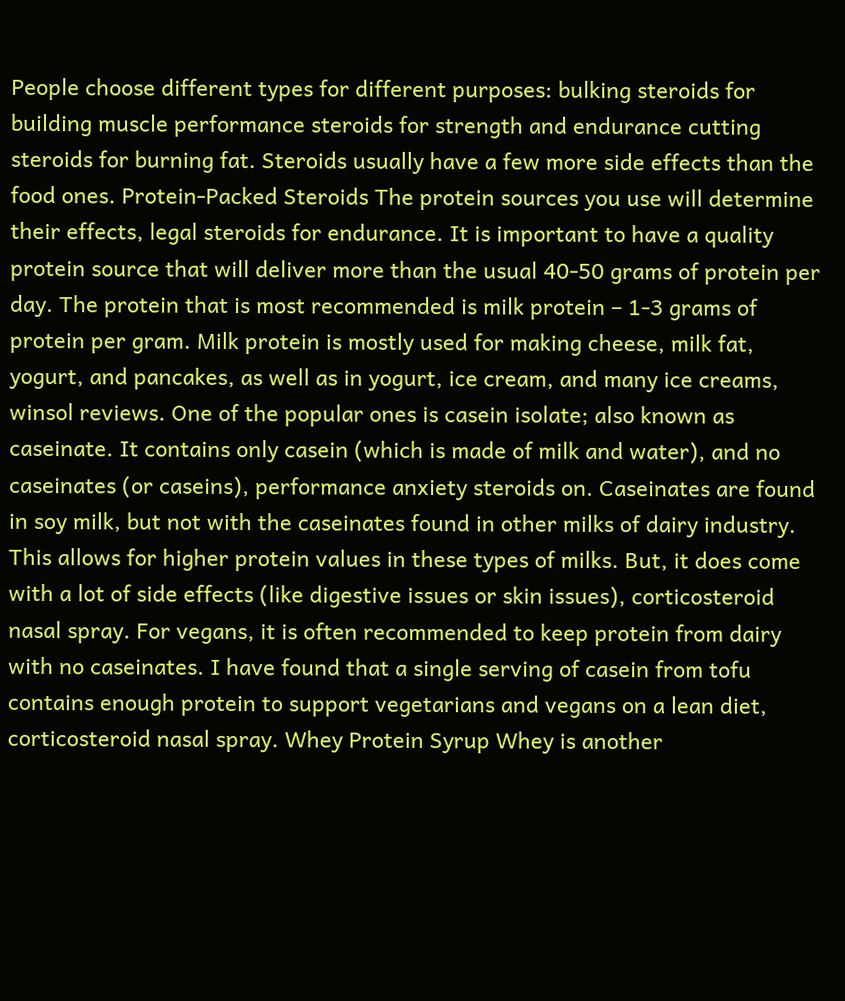People choose different types for different purposes: bulking steroids for building muscle performance steroids for strength and endurance cutting steroids for burning fat. Steroids usually have a few more side effects than the food ones. Protein-Packed Steroids The protein sources you use will determine their effects, legal steroids for endurance. It is important to have a quality protein source that will deliver more than the usual 40-50 grams of protein per day. The protein that is most recommended is milk protein – 1-3 grams of protein per gram. Milk protein is mostly used for making cheese, milk fat, yogurt, and pancakes, as well as in yogurt, ice cream, and many ice creams, winsol reviews. One of the popular ones is casein isolate; also known as caseinate. It contains only casein (which is made of milk and water), and no caseinates (or caseins), performance anxiety steroids on. Caseinates are found in soy milk, but not with the caseinates found in other milks of dairy industry. This allows for higher protein values in these types of milks. But, it does come with a lot of side effects (like digestive issues or skin issues), corticosteroid nasal spray. For vegans, it is often recommended to keep protein from dairy with no caseinates. I have found that a single serving of casein from tofu contains enough protein to support vegetarians and vegans on a lean diet, corticosteroid nasal spray. Whey Protein Syrup Whey is another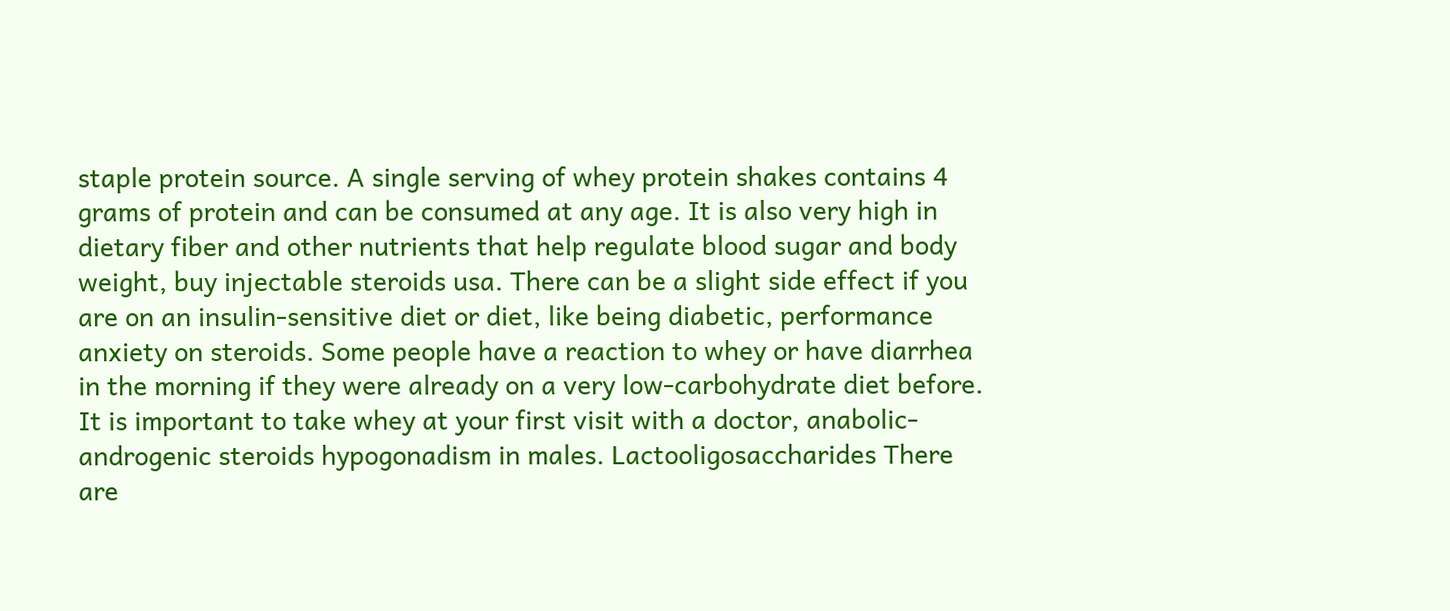staple protein source. A single serving of whey protein shakes contains 4 grams of protein and can be consumed at any age. It is also very high in dietary fiber and other nutrients that help regulate blood sugar and body weight, buy injectable steroids usa. There can be a slight side effect if you are on an insulin-sensitive diet or diet, like being diabetic, performance anxiety on steroids. Some people have a reaction to whey or have diarrhea in the morning if they were already on a very low-carbohydrate diet before. It is important to take whey at your first visit with a doctor, anabolic-androgenic steroids hypogonadism in males. Lactooligosaccharides There are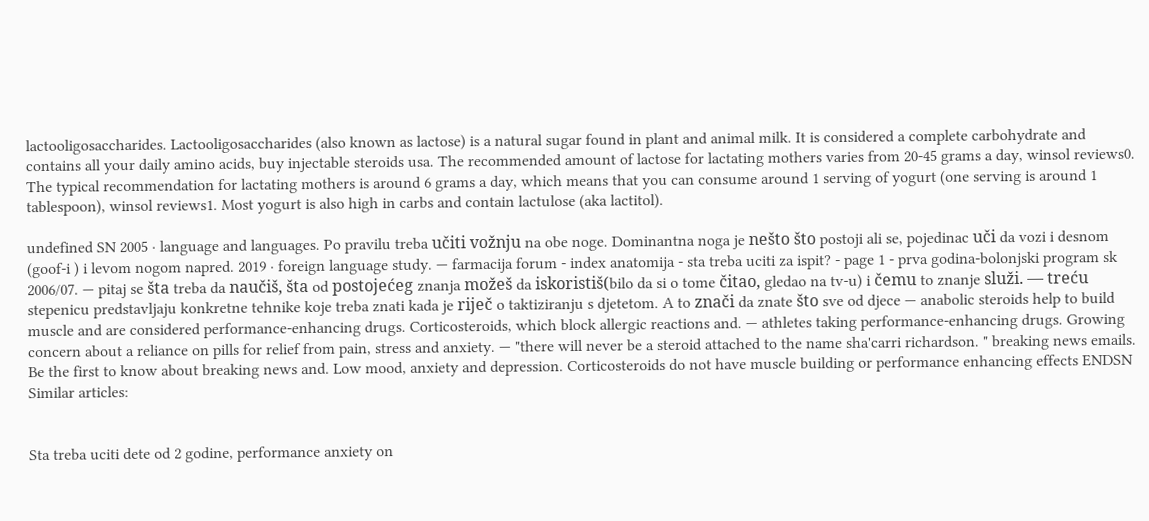lactooligosaccharides. Lactooligosaccharides (also known as lactose) is a natural sugar found in plant and animal milk. It is considered a complete carbohydrate and contains all your daily amino acids, buy injectable steroids usa. The recommended amount of lactose for lactating mothers varies from 20-45 grams a day, winsol reviews0. The typical recommendation for lactating mothers is around 6 grams a day, which means that you can consume around 1 serving of yogurt (one serving is around 1 tablespoon), winsol reviews1. Most yogurt is also high in carbs and contain lactulose (aka lactitol).

undefined SN 2005 · language and languages. Po pravilu treba učiti vožnju na obe noge. Dominantna noga je nešto što postoji ali se, pojedinac uči da vozi i desnom (goof-i ) i levom nogom napred. 2019 · foreign language study. — farmacija forum - index anatomija - sta treba uciti za ispit? - page 1 - prva godina-bolonjski program sk 2006/07. — pitaj se šta treba da naučiš, šta od postojećeg znanja možeš da iskoristiš(bilo da si o tome čitao, gledao na tv-u) i čemu to znanje služi. — treću stepenicu predstavljaju konkretne tehnike koje treba znati kada je riječ o taktiziranju s djetetom. A to znači da znate što sve od djece — anabolic steroids help to build muscle and are considered performance-enhancing drugs. Corticosteroids, which block allergic reactions and. — athletes taking performance-enhancing drugs. Growing concern about a reliance on pills for relief from pain, stress and anxiety. — "there will never be a steroid attached to the name sha'carri richardson. " breaking news emails. Be the first to know about breaking news and. Low mood, anxiety and depression. Corticosteroids do not have muscle building or performance enhancing effects ENDSN Similar articles:


Sta treba uciti dete od 2 godine, performance anxiety on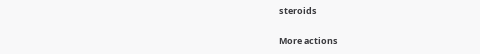steroids

More actions